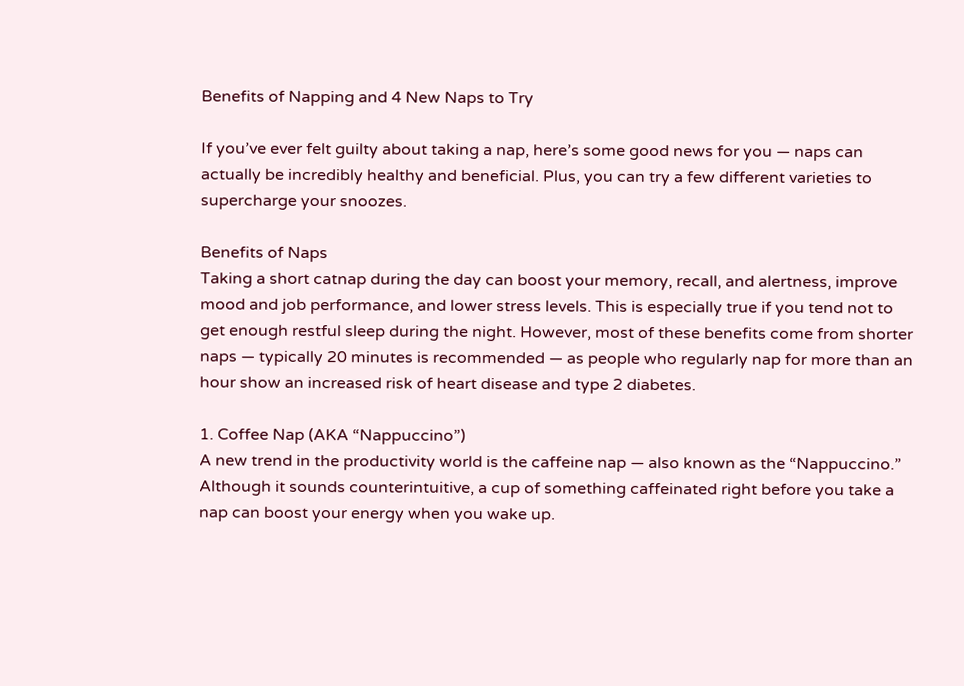Benefits of Napping and 4 New Naps to Try

If you’ve ever felt guilty about taking a nap, here’s some good news for you — naps can actually be incredibly healthy and beneficial. Plus, you can try a few different varieties to supercharge your snoozes.

Benefits of Naps
Taking a short catnap during the day can boost your memory, recall, and alertness, improve mood and job performance, and lower stress levels. This is especially true if you tend not to get enough restful sleep during the night. However, most of these benefits come from shorter naps — typically 20 minutes is recommended — as people who regularly nap for more than an hour show an increased risk of heart disease and type 2 diabetes.

1. Coffee Nap (AKA “Nappuccino”)
A new trend in the productivity world is the caffeine nap — also known as the “Nappuccino.” Although it sounds counterintuitive, a cup of something caffeinated right before you take a nap can boost your energy when you wake up.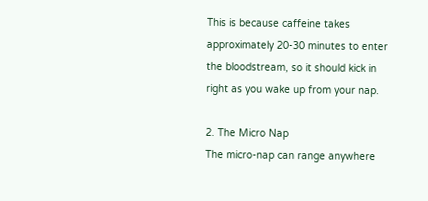This is because caffeine takes approximately 20-30 minutes to enter the bloodstream, so it should kick in right as you wake up from your nap.

2. The Micro Nap
The micro-nap can range anywhere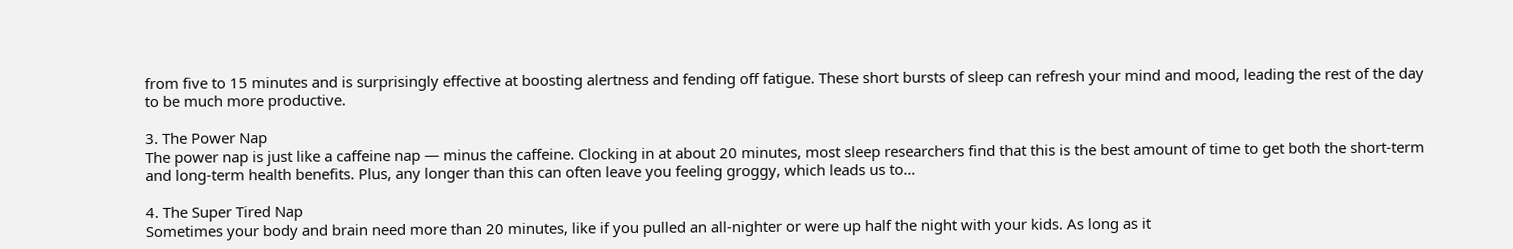from five to 15 minutes and is surprisingly effective at boosting alertness and fending off fatigue. These short bursts of sleep can refresh your mind and mood, leading the rest of the day to be much more productive.

3. The Power Nap
The power nap is just like a caffeine nap — minus the caffeine. Clocking in at about 20 minutes, most sleep researchers find that this is the best amount of time to get both the short-term and long-term health benefits. Plus, any longer than this can often leave you feeling groggy, which leads us to…

4. The Super Tired Nap
Sometimes your body and brain need more than 20 minutes, like if you pulled an all-nighter or were up half the night with your kids. As long as it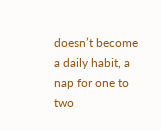doesn’t become a daily habit, a nap for one to two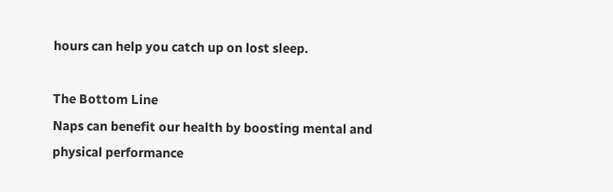hours can help you catch up on lost sleep.

The Bottom Line
Naps can benefit our health by boosting mental and physical performance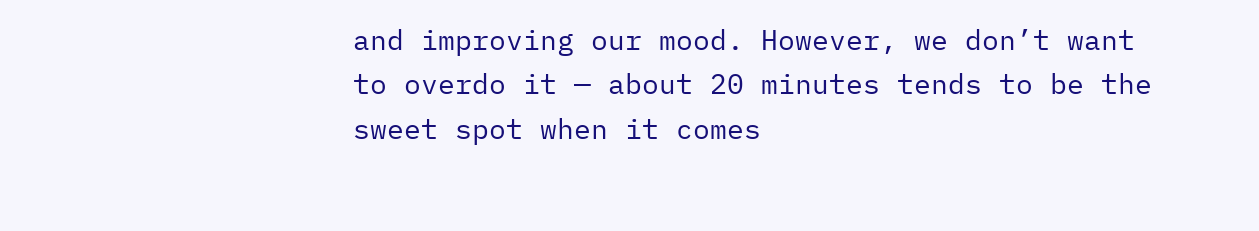and improving our mood. However, we don’t want to overdo it — about 20 minutes tends to be the sweet spot when it comes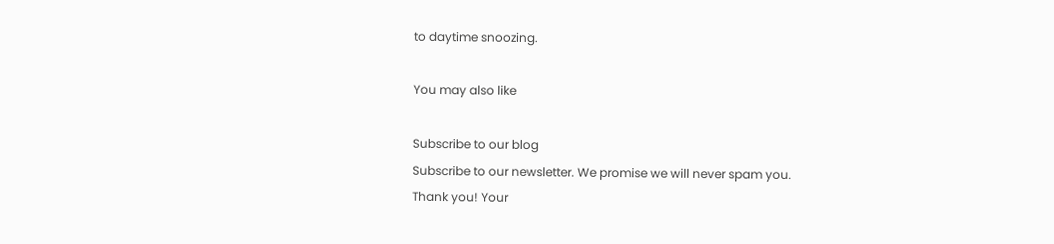to daytime snoozing.

You may also like

Subscribe to our blog
Subscribe to our newsletter. We promise we will never spam you.
Thank you! Your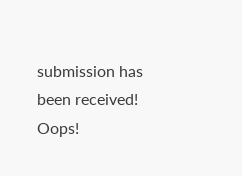submission has been received!
Oops!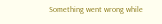Something went wrong while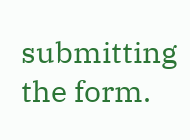submitting the form.